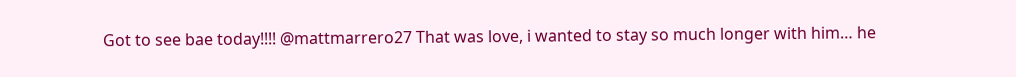Got to see bae today!!!! @mattmarrero27 That was love, i wanted to stay so much longer with him… he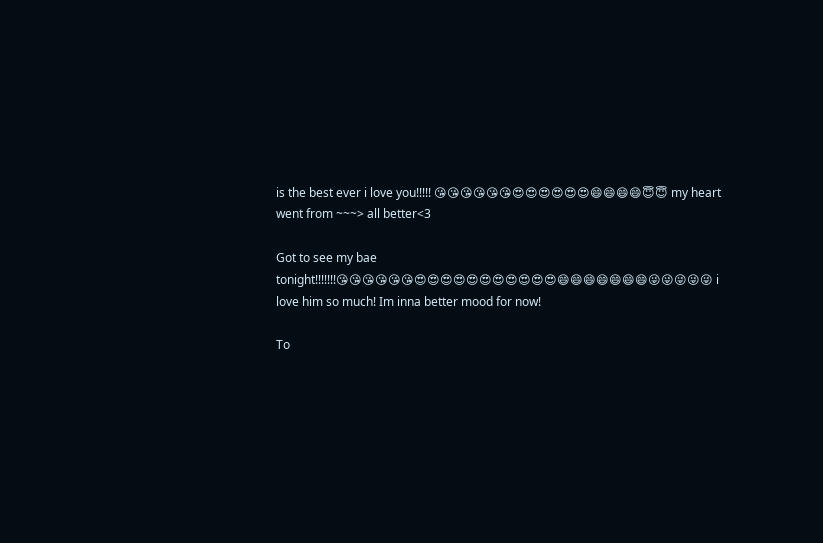is the best ever i love you!!!!! 😘😘😘😘😘😘😍😍😍😍😍😍😄😄😄😄😇😇 my heart went from ~~~> all better<3

Got to see my bae tonight!!!!!!!😘😘😘😘😘😘😍😍😍😍😍😍😍😍😍😍😍😄😄😄😄😄😄😄😜😜😜😜😜 i love him so much! Im inna better mood for now!

To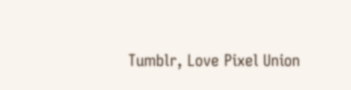Tumblr, Love Pixel Union